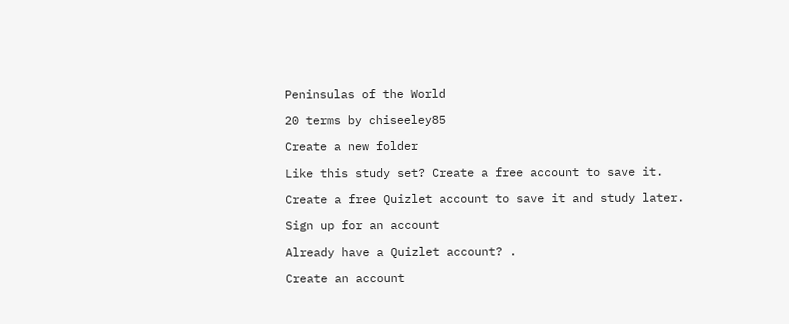Peninsulas of the World

20 terms by chiseeley85

Create a new folder

Like this study set? Create a free account to save it.

Create a free Quizlet account to save it and study later.

Sign up for an account

Already have a Quizlet account? .

Create an account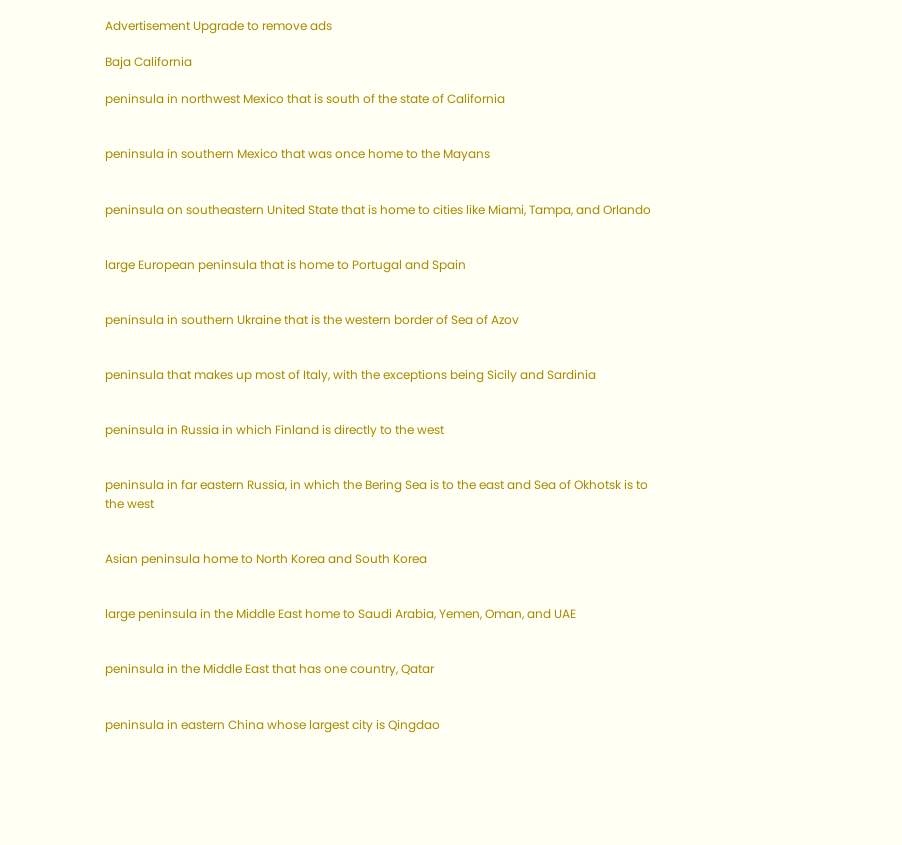Advertisement Upgrade to remove ads

Baja California

peninsula in northwest Mexico that is south of the state of California


peninsula in southern Mexico that was once home to the Mayans


peninsula on southeastern United State that is home to cities like Miami, Tampa, and Orlando


large European peninsula that is home to Portugal and Spain


peninsula in southern Ukraine that is the western border of Sea of Azov


peninsula that makes up most of Italy, with the exceptions being Sicily and Sardinia


peninsula in Russia in which Finland is directly to the west


peninsula in far eastern Russia, in which the Bering Sea is to the east and Sea of Okhotsk is to the west


Asian peninsula home to North Korea and South Korea


large peninsula in the Middle East home to Saudi Arabia, Yemen, Oman, and UAE


peninsula in the Middle East that has one country, Qatar


peninsula in eastern China whose largest city is Qingdao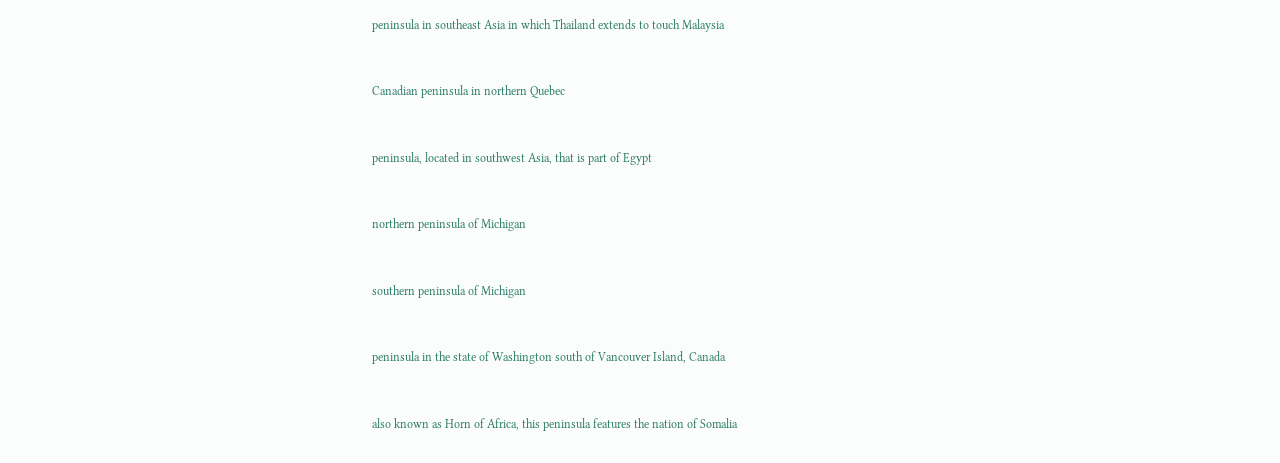peninsula in southeast Asia in which Thailand extends to touch Malaysia


Canadian peninsula in northern Quebec


peninsula, located in southwest Asia, that is part of Egypt


northern peninsula of Michigan


southern peninsula of Michigan


peninsula in the state of Washington south of Vancouver Island, Canada


also known as Horn of Africa, this peninsula features the nation of Somalia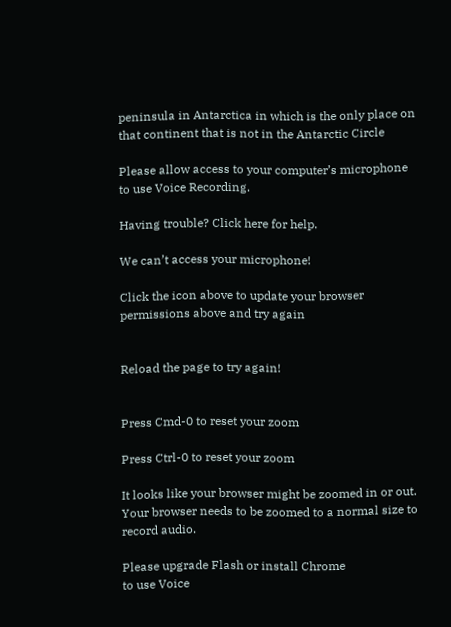peninsula in Antarctica in which is the only place on that continent that is not in the Antarctic Circle

Please allow access to your computer’s microphone to use Voice Recording.

Having trouble? Click here for help.

We can’t access your microphone!

Click the icon above to update your browser permissions above and try again


Reload the page to try again!


Press Cmd-0 to reset your zoom

Press Ctrl-0 to reset your zoom

It looks like your browser might be zoomed in or out. Your browser needs to be zoomed to a normal size to record audio.

Please upgrade Flash or install Chrome
to use Voice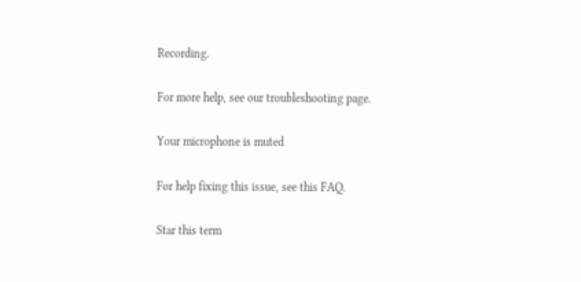Recording.

For more help, see our troubleshooting page.

Your microphone is muted

For help fixing this issue, see this FAQ.

Star this term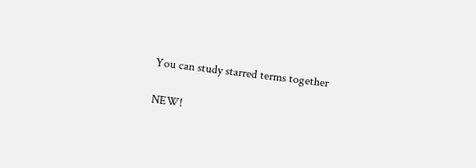You can study starred terms together

NEW!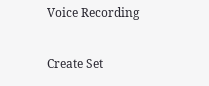Voice Recording

Create Set